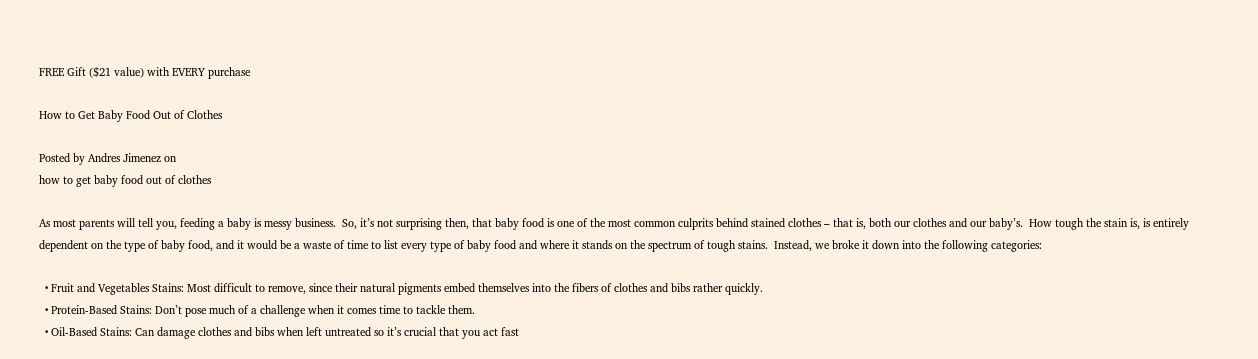FREE Gift ($21 value) with EVERY purchase

How to Get Baby Food Out of Clothes

Posted by Andres Jimenez on
how to get baby food out of clothes

As most parents will tell you, feeding a baby is messy business.  So, it’s not surprising then, that baby food is one of the most common culprits behind stained clothes – that is, both our clothes and our baby’s.  How tough the stain is, is entirely dependent on the type of baby food, and it would be a waste of time to list every type of baby food and where it stands on the spectrum of tough stains.  Instead, we broke it down into the following categories:

  • Fruit and Vegetables Stains: Most difficult to remove, since their natural pigments embed themselves into the fibers of clothes and bibs rather quickly.
  • Protein-Based Stains: Don’t pose much of a challenge when it comes time to tackle them.
  • Oil-Based Stains: Can damage clothes and bibs when left untreated so it’s crucial that you act fast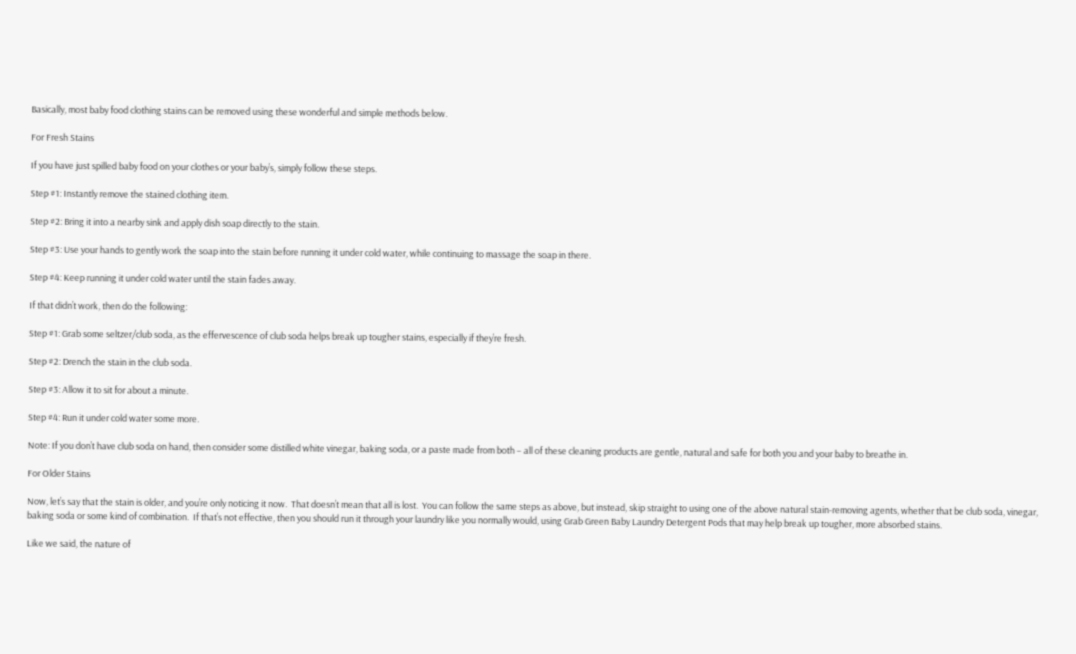Basically, most baby food clothing stains can be removed using these wonderful and simple methods below.

For Fresh Stains

If you have just spilled baby food on your clothes or your baby’s, simply follow these steps.

Step #1: Instantly remove the stained clothing item.

Step #2: Bring it into a nearby sink and apply dish soap directly to the stain.

Step #3: Use your hands to gently work the soap into the stain before running it under cold water, while continuing to massage the soap in there.

Step #4: Keep running it under cold water until the stain fades away.

If that didn’t work, then do the following:

Step #1: Grab some seltzer/club soda, as the effervescence of club soda helps break up tougher stains, especially if they’re fresh.

Step #2: Drench the stain in the club soda.

Step #3: Allow it to sit for about a minute.

Step #4: Run it under cold water some more.

Note: If you don’t have club soda on hand, then consider some distilled white vinegar, baking soda, or a paste made from both – all of these cleaning products are gentle, natural and safe for both you and your baby to breathe in.

For Older Stains

Now, let’s say that the stain is older, and you’re only noticing it now.  That doesn’t mean that all is lost.  You can follow the same steps as above, but instead, skip straight to using one of the above natural stain-removing agents, whether that be club soda, vinegar, baking soda or some kind of combination.  If that’s not effective, then you should run it through your laundry like you normally would, using Grab Green Baby Laundry Detergent Pods that may help break up tougher, more absorbed stains.

Like we said, the nature of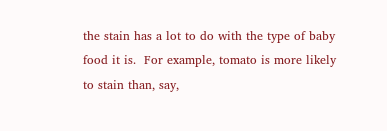the stain has a lot to do with the type of baby food it is.  For example, tomato is more likely to stain than, say,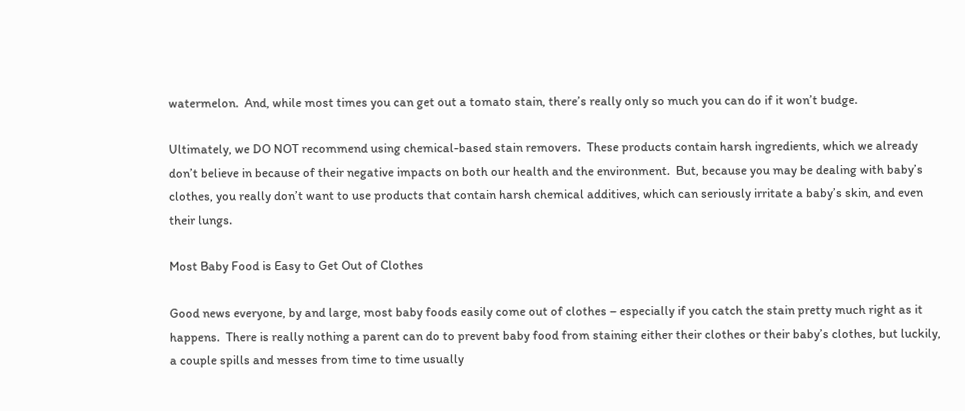watermelon.  And, while most times you can get out a tomato stain, there’s really only so much you can do if it won’t budge.

Ultimately, we DO NOT recommend using chemical-based stain removers.  These products contain harsh ingredients, which we already don’t believe in because of their negative impacts on both our health and the environment.  But, because you may be dealing with baby’s clothes, you really don’t want to use products that contain harsh chemical additives, which can seriously irritate a baby’s skin, and even their lungs.

Most Baby Food is Easy to Get Out of Clothes

Good news everyone, by and large, most baby foods easily come out of clothes – especially if you catch the stain pretty much right as it happens.  There is really nothing a parent can do to prevent baby food from staining either their clothes or their baby’s clothes, but luckily, a couple spills and messes from time to time usually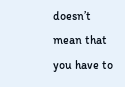doesn’t mean that you have to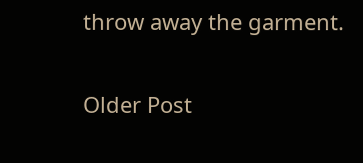throw away the garment.

Older Post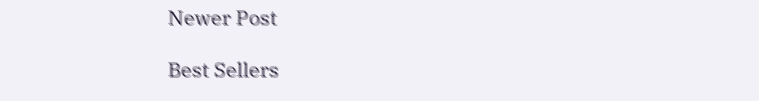Newer Post

Best Sellers